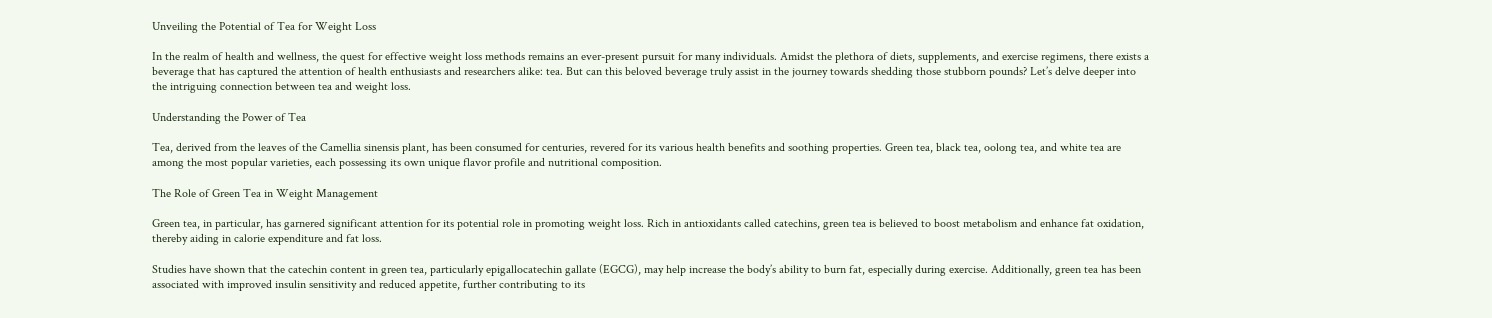Unveiling the Potential of Tea for Weight Loss

In the realm of health and wellness, the quest for effective weight loss methods remains an ever-present pursuit for many individuals. Amidst the plethora of diets, supplements, and exercise regimens, there exists a beverage that has captured the attention of health enthusiasts and researchers alike: tea. But can this beloved beverage truly assist in the journey towards shedding those stubborn pounds? Let’s delve deeper into the intriguing connection between tea and weight loss.

Understanding the Power of Tea

Tea, derived from the leaves of the Camellia sinensis plant, has been consumed for centuries, revered for its various health benefits and soothing properties. Green tea, black tea, oolong tea, and white tea are among the most popular varieties, each possessing its own unique flavor profile and nutritional composition.

The Role of Green Tea in Weight Management

Green tea, in particular, has garnered significant attention for its potential role in promoting weight loss. Rich in antioxidants called catechins, green tea is believed to boost metabolism and enhance fat oxidation, thereby aiding in calorie expenditure and fat loss.

Studies have shown that the catechin content in green tea, particularly epigallocatechin gallate (EGCG), may help increase the body’s ability to burn fat, especially during exercise. Additionally, green tea has been associated with improved insulin sensitivity and reduced appetite, further contributing to its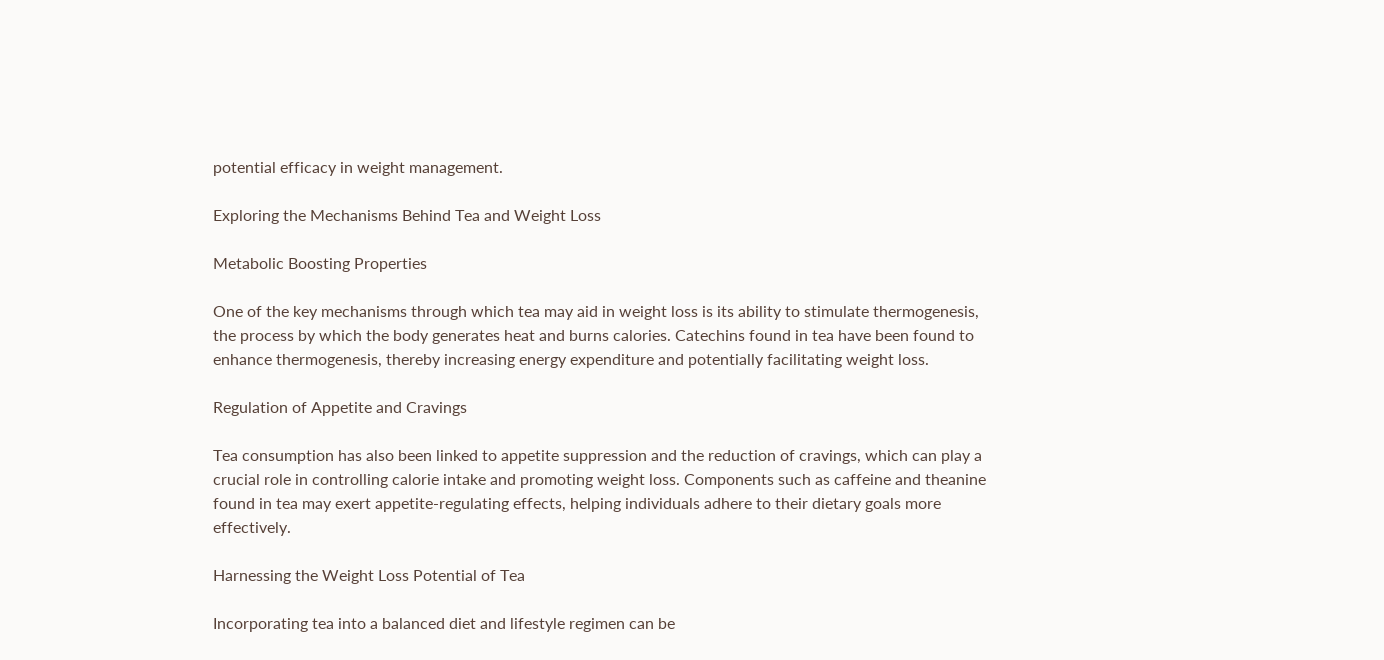potential efficacy in weight management.

Exploring the Mechanisms Behind Tea and Weight Loss

Metabolic Boosting Properties

One of the key mechanisms through which tea may aid in weight loss is its ability to stimulate thermogenesis, the process by which the body generates heat and burns calories. Catechins found in tea have been found to enhance thermogenesis, thereby increasing energy expenditure and potentially facilitating weight loss.

Regulation of Appetite and Cravings

Tea consumption has also been linked to appetite suppression and the reduction of cravings, which can play a crucial role in controlling calorie intake and promoting weight loss. Components such as caffeine and theanine found in tea may exert appetite-regulating effects, helping individuals adhere to their dietary goals more effectively.

Harnessing the Weight Loss Potential of Tea

Incorporating tea into a balanced diet and lifestyle regimen can be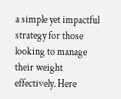a simple yet impactful strategy for those looking to manage their weight effectively. Here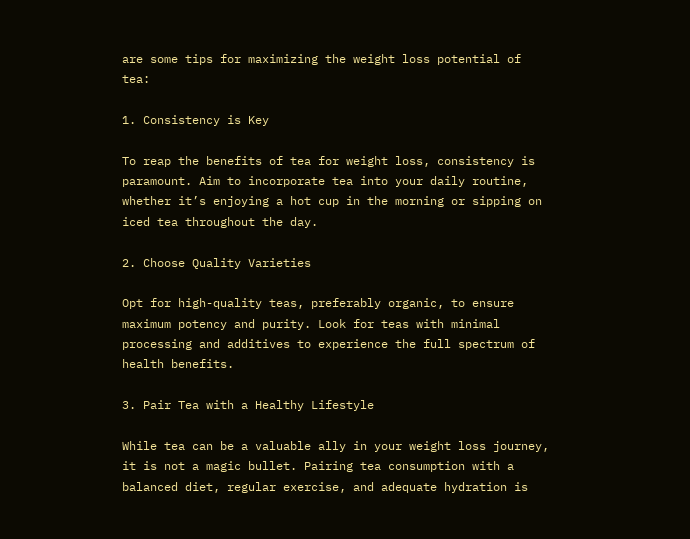are some tips for maximizing the weight loss potential of tea:

1. Consistency is Key

To reap the benefits of tea for weight loss, consistency is paramount. Aim to incorporate tea into your daily routine, whether it’s enjoying a hot cup in the morning or sipping on iced tea throughout the day.

2. Choose Quality Varieties

Opt for high-quality teas, preferably organic, to ensure maximum potency and purity. Look for teas with minimal processing and additives to experience the full spectrum of health benefits.

3. Pair Tea with a Healthy Lifestyle

While tea can be a valuable ally in your weight loss journey, it is not a magic bullet. Pairing tea consumption with a balanced diet, regular exercise, and adequate hydration is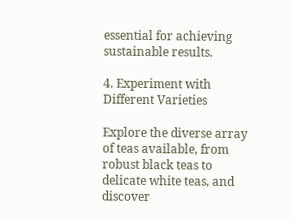essential for achieving sustainable results.

4. Experiment with Different Varieties

Explore the diverse array of teas available, from robust black teas to delicate white teas, and discover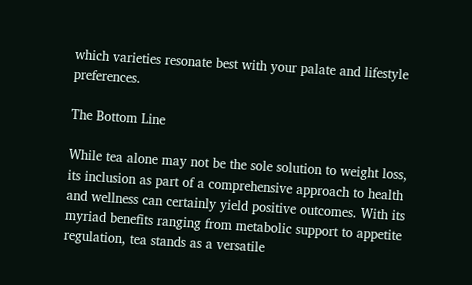which varieties resonate best with your palate and lifestyle preferences.

The Bottom Line

While tea alone may not be the sole solution to weight loss, its inclusion as part of a comprehensive approach to health and wellness can certainly yield positive outcomes. With its myriad benefits ranging from metabolic support to appetite regulation, tea stands as a versatile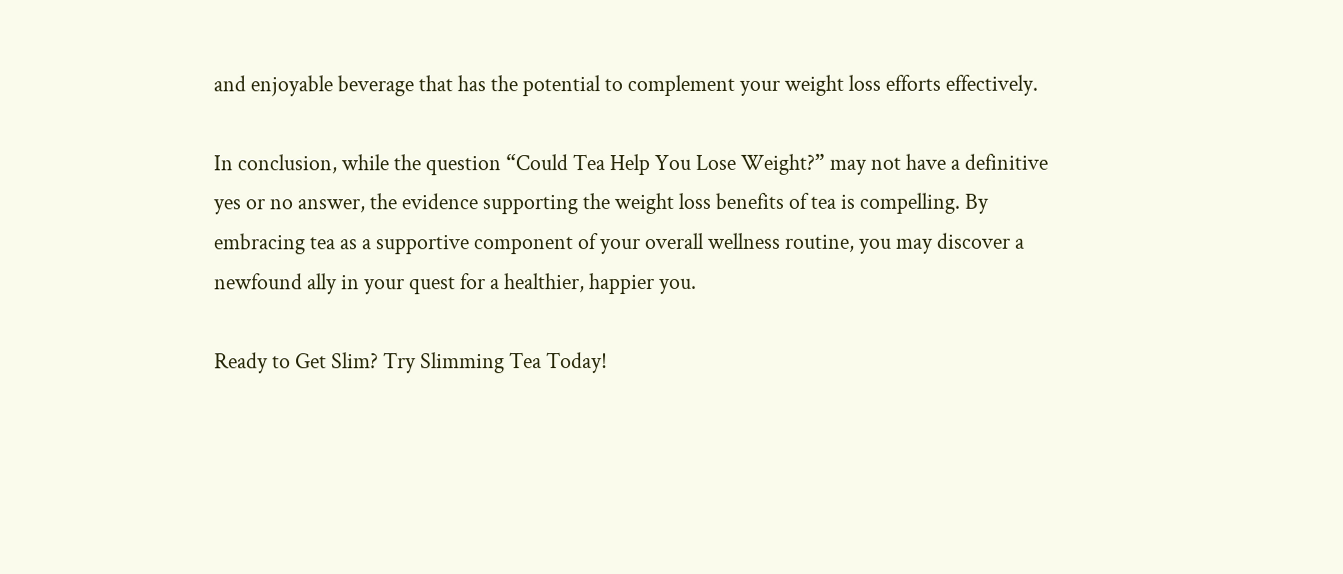and enjoyable beverage that has the potential to complement your weight loss efforts effectively.

In conclusion, while the question “Could Tea Help You Lose Weight?” may not have a definitive yes or no answer, the evidence supporting the weight loss benefits of tea is compelling. By embracing tea as a supportive component of your overall wellness routine, you may discover a newfound ally in your quest for a healthier, happier you.

Ready to Get Slim? Try Slimming Tea Today!